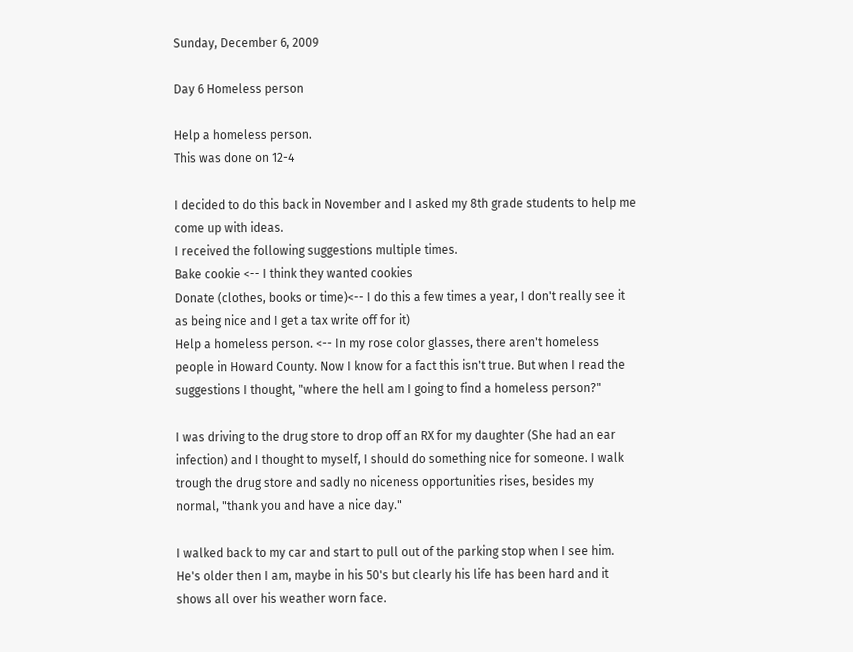Sunday, December 6, 2009

Day 6 Homeless person

Help a homeless person.
This was done on 12-4

I decided to do this back in November and I asked my 8th grade students to help me come up with ideas.
I received the following suggestions multiple times.
Bake cookie <-- I think they wanted cookies
Donate (clothes, books or time)<-- I do this a few times a year, I don't really see it as being nice and I get a tax write off for it)
Help a homeless person. <-- In my rose color glasses, there aren't homeless people in Howard County. Now I know for a fact this isn't true. But when I read the suggestions I thought, "where the hell am I going to find a homeless person?"

I was driving to the drug store to drop off an RX for my daughter (She had an ear infection) and I thought to myself, I should do something nice for someone. I walk trough the drug store and sadly no niceness opportunities rises, besides my normal, "thank you and have a nice day."

I walked back to my car and start to pull out of the parking stop when I see him. He's older then I am, maybe in his 50's but clearly his life has been hard and it shows all over his weather worn face.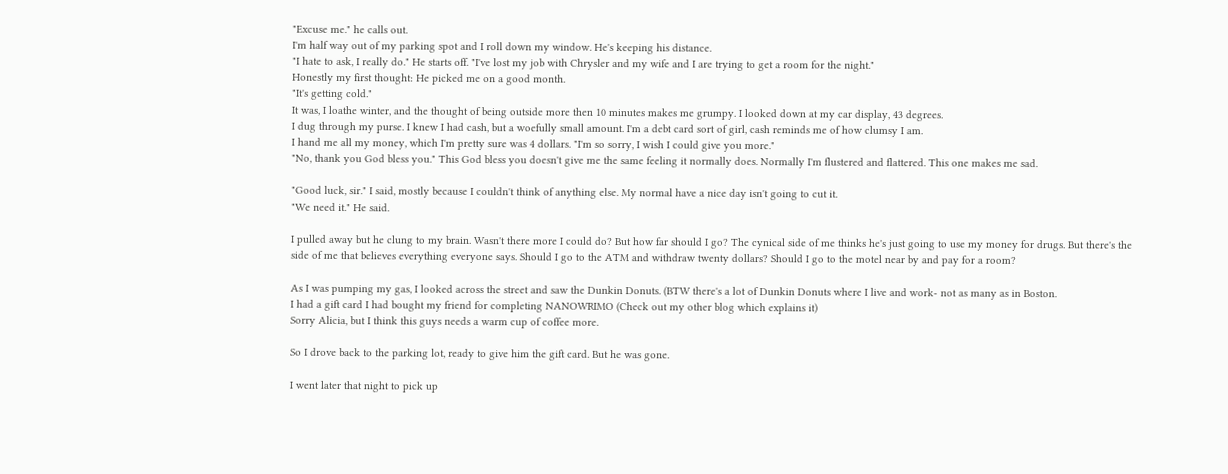"Excuse me." he calls out.
I'm half way out of my parking spot and I roll down my window. He's keeping his distance.
"I hate to ask, I really do." He starts off. "I've lost my job with Chrysler and my wife and I are trying to get a room for the night."
Honestly my first thought: He picked me on a good month.
"It's getting cold."
It was, I loathe winter, and the thought of being outside more then 10 minutes makes me grumpy. I looked down at my car display, 43 degrees.
I dug through my purse. I knew I had cash, but a woefully small amount. I'm a debt card sort of girl, cash reminds me of how clumsy I am.
I hand me all my money, which I'm pretty sure was 4 dollars. "I'm so sorry, I wish I could give you more."
"No, thank you God bless you." This God bless you doesn't give me the same feeling it normally does. Normally I'm flustered and flattered. This one makes me sad.

"Good luck, sir." I said, mostly because I couldn't think of anything else. My normal have a nice day isn't going to cut it.
"We need it." He said.

I pulled away but he clung to my brain. Wasn't there more I could do? But how far should I go? The cynical side of me thinks he's just going to use my money for drugs. But there's the side of me that believes everything everyone says. Should I go to the ATM and withdraw twenty dollars? Should I go to the motel near by and pay for a room?

As I was pumping my gas, I looked across the street and saw the Dunkin Donuts. (BTW there's a lot of Dunkin Donuts where I live and work- not as many as in Boston.
I had a gift card I had bought my friend for completing NANOWRIMO (Check out my other blog which explains it)
Sorry Alicia, but I think this guys needs a warm cup of coffee more.

So I drove back to the parking lot, ready to give him the gift card. But he was gone.

I went later that night to pick up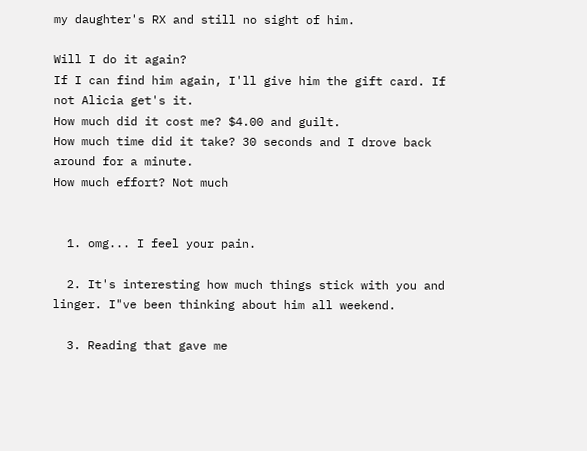my daughter's RX and still no sight of him.

Will I do it again?
If I can find him again, I'll give him the gift card. If not Alicia get's it.
How much did it cost me? $4.00 and guilt.
How much time did it take? 30 seconds and I drove back around for a minute.
How much effort? Not much


  1. omg... I feel your pain.

  2. It's interesting how much things stick with you and linger. I"ve been thinking about him all weekend.

  3. Reading that gave me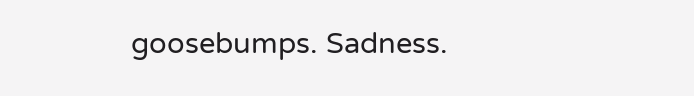goosebumps. Sadness.